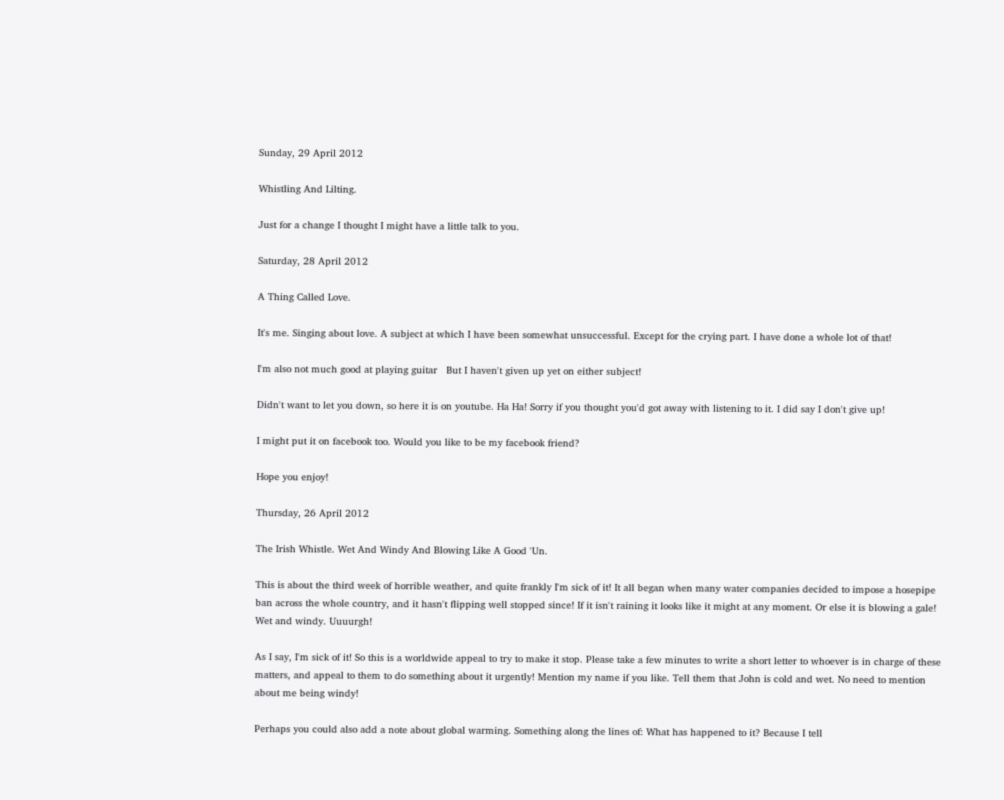Sunday, 29 April 2012

Whistling And Lilting.

Just for a change I thought I might have a little talk to you.

Saturday, 28 April 2012

A Thing Called Love.

It's me. Singing about love. A subject at which I have been somewhat unsuccessful. Except for the crying part. I have done a whole lot of that!

I'm also not much good at playing guitar   But I haven't given up yet on either subject!

Didn't want to let you down, so here it is on youtube. Ha Ha! Sorry if you thought you'd got away with listening to it. I did say I don't give up!

I might put it on facebook too. Would you like to be my facebook friend?

Hope you enjoy!

Thursday, 26 April 2012

The Irish Whistle. Wet And Windy And Blowing Like A Good 'Un.

This is about the third week of horrible weather, and quite frankly I'm sick of it! It all began when many water companies decided to impose a hosepipe ban across the whole country, and it hasn't flipping well stopped since! If it isn't raining it looks like it might at any moment. Or else it is blowing a gale! Wet and windy. Uuuurgh!

As I say, I'm sick of it! So this is a worldwide appeal to try to make it stop. Please take a few minutes to write a short letter to whoever is in charge of these matters, and appeal to them to do something about it urgently! Mention my name if you like. Tell them that John is cold and wet. No need to mention about me being windy!

Perhaps you could also add a note about global warming. Something along the lines of: What has happened to it? Because I tell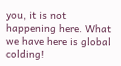you, it is not happening here. What we have here is global colding!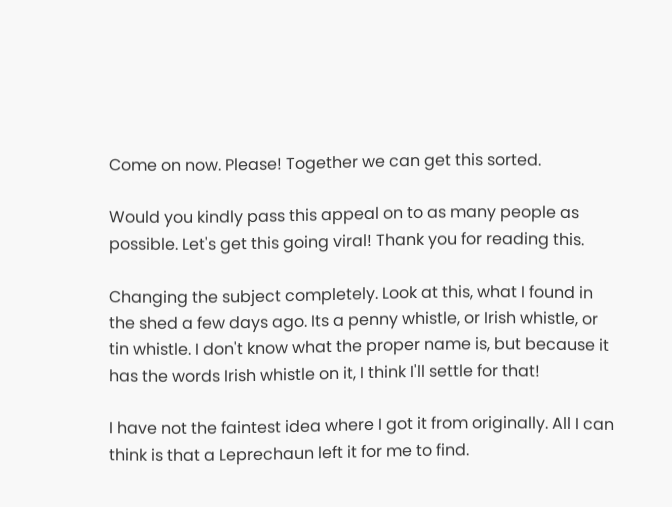Come on now. Please! Together we can get this sorted.

Would you kindly pass this appeal on to as many people as possible. Let's get this going viral! Thank you for reading this.

Changing the subject completely. Look at this, what I found in the shed a few days ago. Its a penny whistle, or Irish whistle, or tin whistle. I don't know what the proper name is, but because it has the words Irish whistle on it, I think I'll settle for that!

I have not the faintest idea where I got it from originally. All I can think is that a Leprechaun left it for me to find.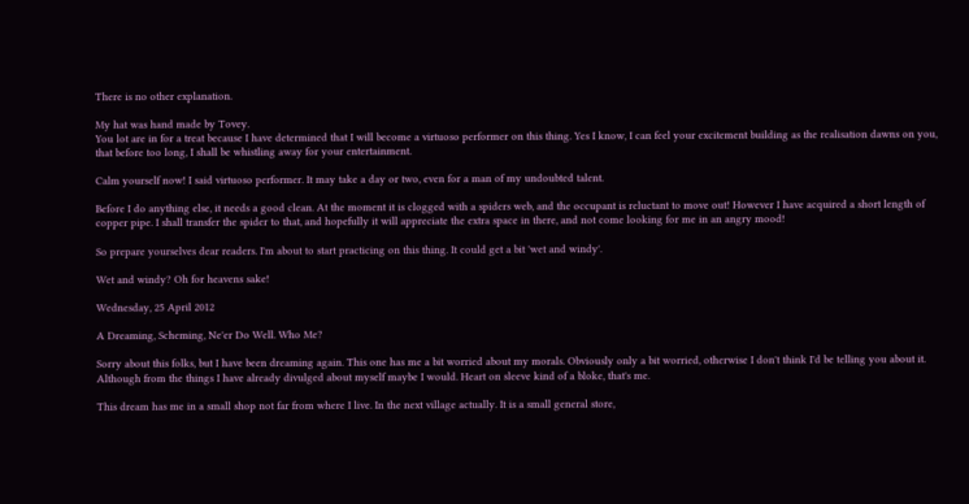There is no other explanation.

My hat was hand made by Tovey.
You lot are in for a treat because I have determined that I will become a virtuoso performer on this thing. Yes I know, I can feel your excitement building as the realisation dawns on you, that before too long, I shall be whistling away for your entertainment.

Calm yourself now! I said virtuoso performer. It may take a day or two, even for a man of my undoubted talent.

Before I do anything else, it needs a good clean. At the moment it is clogged with a spiders web, and the occupant is reluctant to move out! However I have acquired a short length of copper pipe. I shall transfer the spider to that, and hopefully it will appreciate the extra space in there, and not come looking for me in an angry mood!

So prepare yourselves dear readers. I'm about to start practicing on this thing. It could get a bit 'wet and windy'.

Wet and windy? Oh for heavens sake!

Wednesday, 25 April 2012

A Dreaming, Scheming, Ne'er Do Well. Who Me?

Sorry about this folks, but I have been dreaming again. This one has me a bit worried about my morals. Obviously only a bit worried, otherwise I don't think I'd be telling you about it. Although from the things I have already divulged about myself maybe I would. Heart on sleeve kind of a bloke, that's me.

This dream has me in a small shop not far from where I live. In the next village actually. It is a small general store,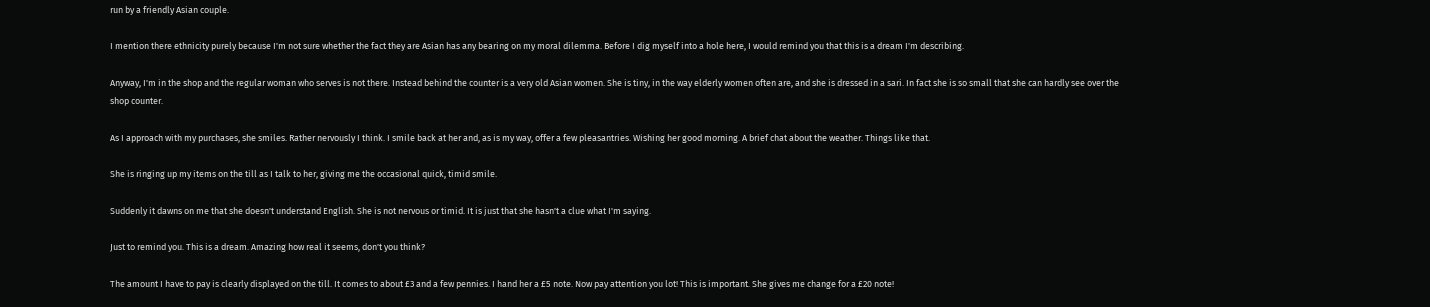run by a friendly Asian couple.

I mention there ethnicity purely because I'm not sure whether the fact they are Asian has any bearing on my moral dilemma. Before I dig myself into a hole here, I would remind you that this is a dream I'm describing.

Anyway, I'm in the shop and the regular woman who serves is not there. Instead behind the counter is a very old Asian women. She is tiny, in the way elderly women often are, and she is dressed in a sari. In fact she is so small that she can hardly see over the shop counter.

As I approach with my purchases, she smiles. Rather nervously I think. I smile back at her and, as is my way, offer a few pleasantries. Wishing her good morning. A brief chat about the weather. Things like that.

She is ringing up my items on the till as I talk to her, giving me the occasional quick, timid smile.

Suddenly it dawns on me that she doesn't understand English. She is not nervous or timid. It is just that she hasn't a clue what I'm saying.

Just to remind you. This is a dream. Amazing how real it seems, don't you think?

The amount I have to pay is clearly displayed on the till. It comes to about £3 and a few pennies. I hand her a £5 note. Now pay attention you lot! This is important. She gives me change for a £20 note!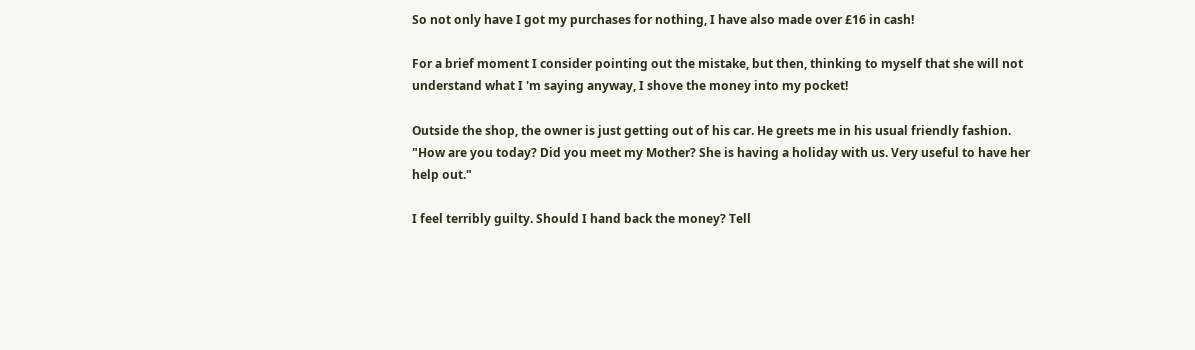So not only have I got my purchases for nothing, I have also made over £16 in cash!

For a brief moment I consider pointing out the mistake, but then, thinking to myself that she will not understand what I 'm saying anyway, I shove the money into my pocket!

Outside the shop, the owner is just getting out of his car. He greets me in his usual friendly fashion. "How are you today? Did you meet my Mother? She is having a holiday with us. Very useful to have her help out."

I feel terribly guilty. Should I hand back the money? Tell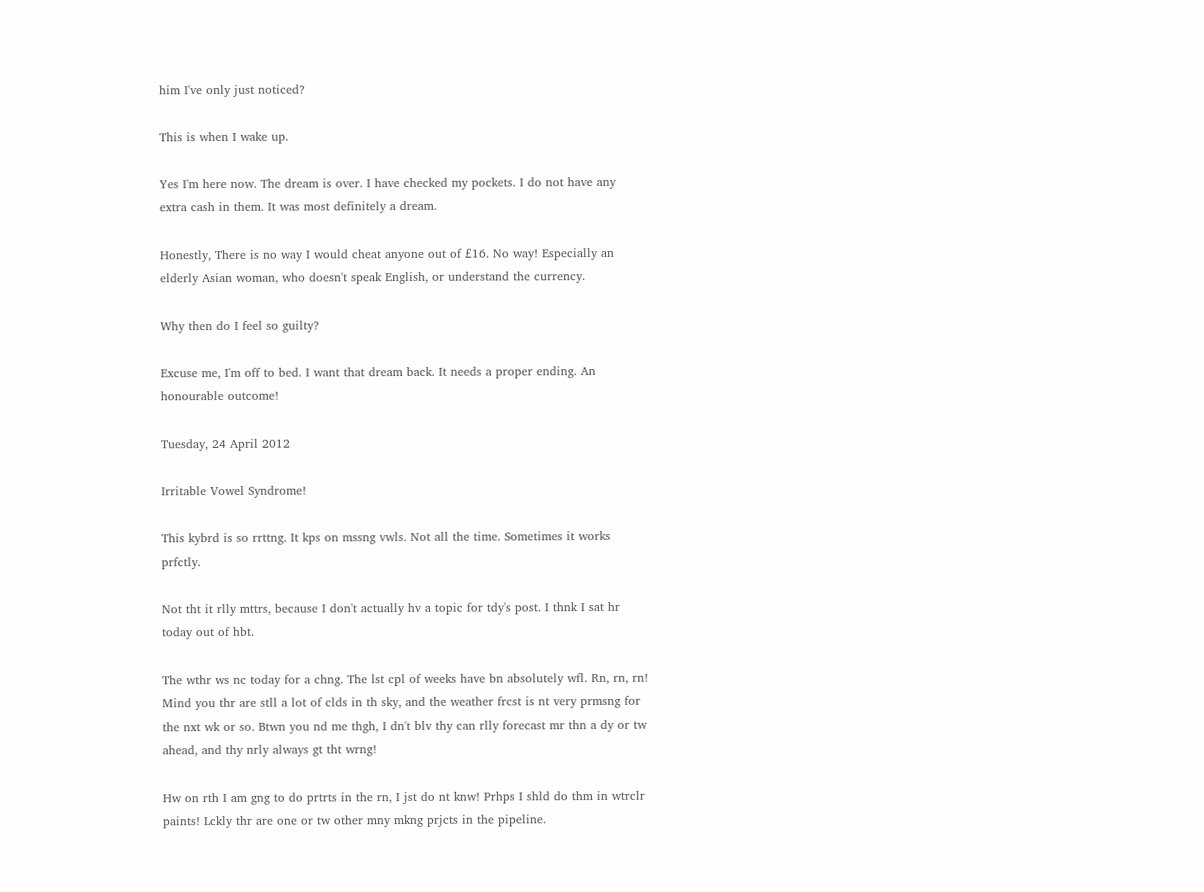him I've only just noticed?

This is when I wake up.

Yes I'm here now. The dream is over. I have checked my pockets. I do not have any extra cash in them. It was most definitely a dream.

Honestly, There is no way I would cheat anyone out of £16. No way! Especially an elderly Asian woman, who doesn't speak English, or understand the currency.

Why then do I feel so guilty?

Excuse me, I'm off to bed. I want that dream back. It needs a proper ending. An honourable outcome!

Tuesday, 24 April 2012

Irritable Vowel Syndrome!

This kybrd is so rrttng. It kps on mssng vwls. Not all the time. Sometimes it works prfctly.

Not tht it rlly mttrs, because I don't actually hv a topic for tdy's post. I thnk I sat hr today out of hbt.

The wthr ws nc today for a chng. The lst cpl of weeks have bn absolutely wfl. Rn, rn, rn! Mind you thr are stll a lot of clds in th sky, and the weather frcst is nt very prmsng for the nxt wk or so. Btwn you nd me thgh, I dn't blv thy can rlly forecast mr thn a dy or tw ahead, and thy nrly always gt tht wrng!

Hw on rth I am gng to do prtrts in the rn, I jst do nt knw! Prhps I shld do thm in wtrclr paints! Lckly thr are one or tw other mny mkng prjcts in the pipeline.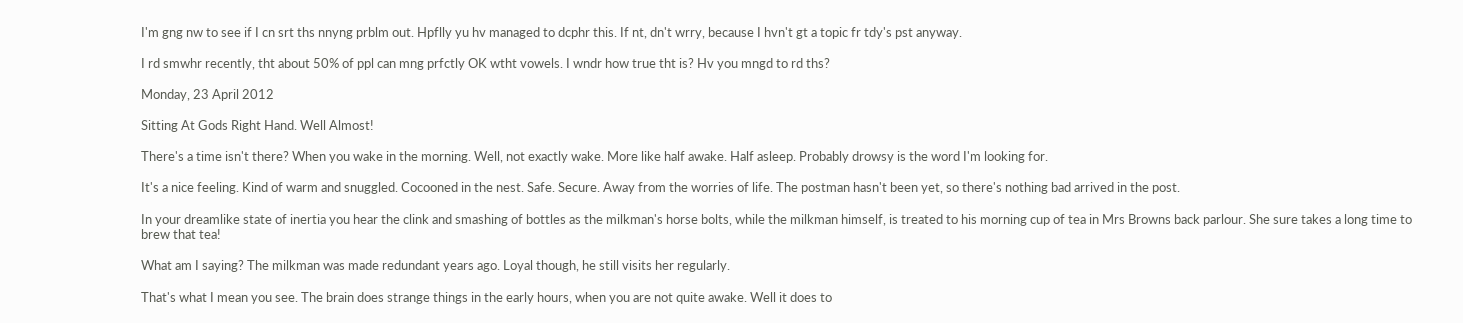I'm gng nw to see if I cn srt ths nnyng prblm out. Hpflly yu hv managed to dcphr this. If nt, dn't wrry, because I hvn't gt a topic fr tdy's pst anyway.

I rd smwhr recently, tht about 50% of ppl can mng prfctly OK wtht vowels. I wndr how true tht is? Hv you mngd to rd ths?

Monday, 23 April 2012

Sitting At Gods Right Hand. Well Almost!

There's a time isn't there? When you wake in the morning. Well, not exactly wake. More like half awake. Half asleep. Probably drowsy is the word I'm looking for.

It's a nice feeling. Kind of warm and snuggled. Cocooned in the nest. Safe. Secure. Away from the worries of life. The postman hasn't been yet, so there's nothing bad arrived in the post.

In your dreamlike state of inertia you hear the clink and smashing of bottles as the milkman's horse bolts, while the milkman himself, is treated to his morning cup of tea in Mrs Browns back parlour. She sure takes a long time to brew that tea!

What am I saying? The milkman was made redundant years ago. Loyal though, he still visits her regularly.

That's what I mean you see. The brain does strange things in the early hours, when you are not quite awake. Well it does to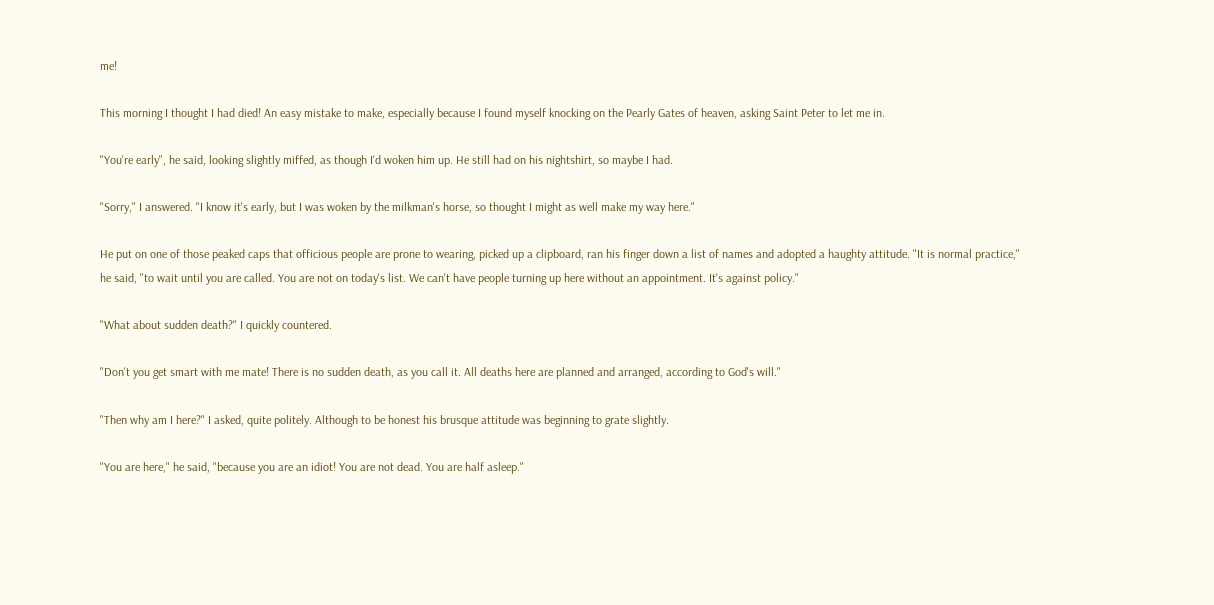me!

This morning I thought I had died! An easy mistake to make, especially because I found myself knocking on the Pearly Gates of heaven, asking Saint Peter to let me in.

"You're early", he said, looking slightly miffed, as though I'd woken him up. He still had on his nightshirt, so maybe I had.

"Sorry," I answered. "I know it's early, but I was woken by the milkman's horse, so thought I might as well make my way here."

He put on one of those peaked caps that officious people are prone to wearing, picked up a clipboard, ran his finger down a list of names and adopted a haughty attitude. "It is normal practice," he said, "to wait until you are called. You are not on today's list. We can't have people turning up here without an appointment. It's against policy."

"What about sudden death?" I quickly countered.

"Don't you get smart with me mate! There is no sudden death, as you call it. All deaths here are planned and arranged, according to God's will."

"Then why am I here?" I asked, quite politely. Although to be honest his brusque attitude was beginning to grate slightly.

"You are here," he said, "because you are an idiot! You are not dead. You are half asleep."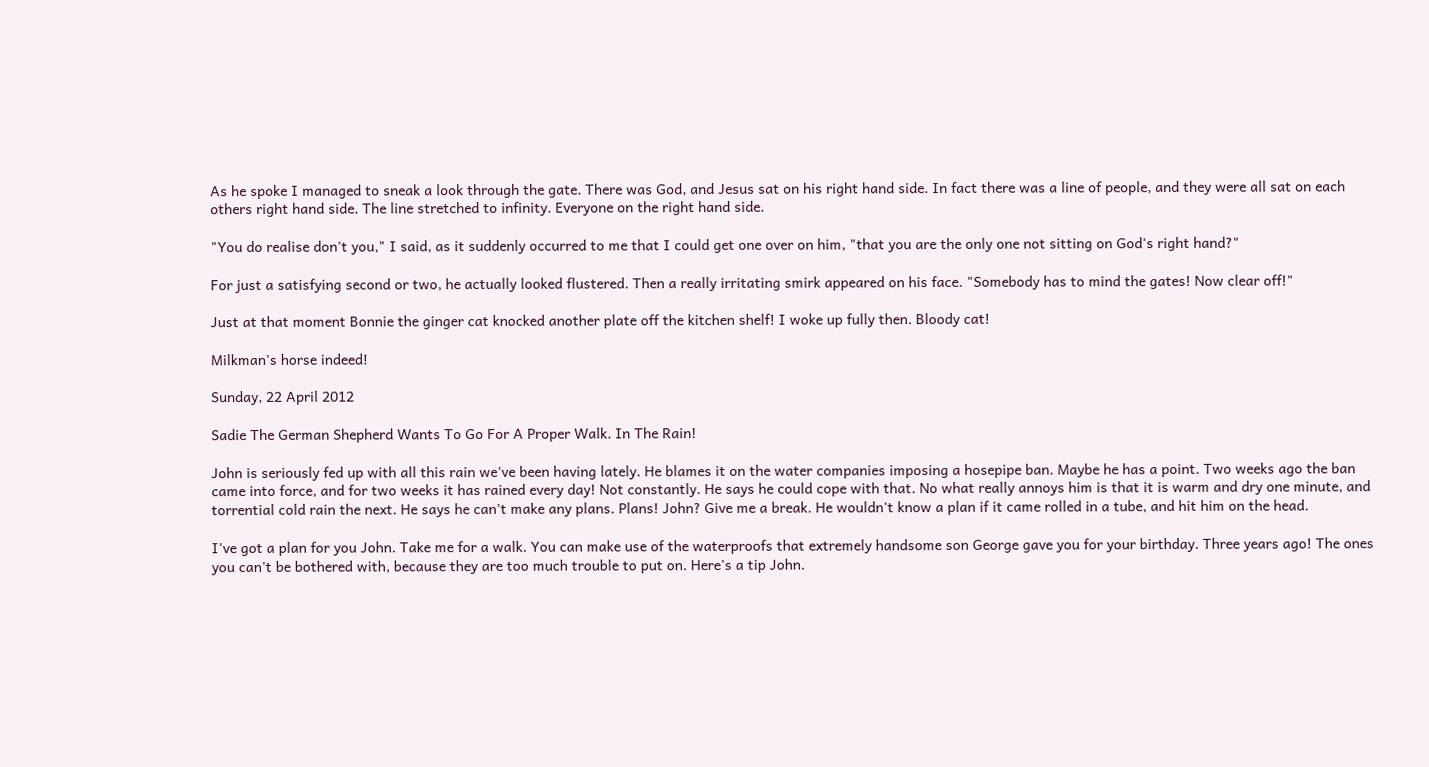As he spoke I managed to sneak a look through the gate. There was God, and Jesus sat on his right hand side. In fact there was a line of people, and they were all sat on each others right hand side. The line stretched to infinity. Everyone on the right hand side.

"You do realise don't you," I said, as it suddenly occurred to me that I could get one over on him, "that you are the only one not sitting on God's right hand?"

For just a satisfying second or two, he actually looked flustered. Then a really irritating smirk appeared on his face. "Somebody has to mind the gates! Now clear off!"

Just at that moment Bonnie the ginger cat knocked another plate off the kitchen shelf! I woke up fully then. Bloody cat!

Milkman's horse indeed!

Sunday, 22 April 2012

Sadie The German Shepherd Wants To Go For A Proper Walk. In The Rain!

John is seriously fed up with all this rain we've been having lately. He blames it on the water companies imposing a hosepipe ban. Maybe he has a point. Two weeks ago the ban came into force, and for two weeks it has rained every day! Not constantly. He says he could cope with that. No what really annoys him is that it is warm and dry one minute, and torrential cold rain the next. He says he can't make any plans. Plans! John? Give me a break. He wouldn't know a plan if it came rolled in a tube, and hit him on the head.

I've got a plan for you John. Take me for a walk. You can make use of the waterproofs that extremely handsome son George gave you for your birthday. Three years ago! The ones you can't be bothered with, because they are too much trouble to put on. Here's a tip John.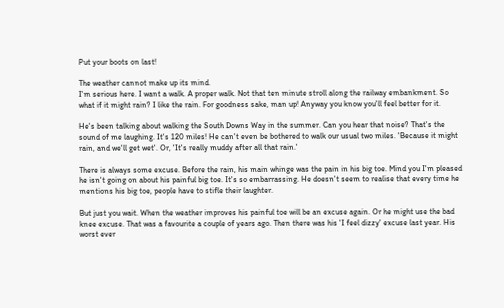Put your boots on last!

The weather cannot make up its mind.
I'm serious here. I want a walk. A proper walk. Not that ten minute stroll along the railway embankment. So what if it might rain? I like the rain. For goodness sake, man up! Anyway you know you'll feel better for it.

He's been talking about walking the South Downs Way in the summer. Can you hear that noise? That's the sound of me laughing. It's 120 miles! He can't even be bothered to walk our usual two miles. 'Because it might rain, and we'll get wet'. Or, 'It's really muddy after all that rain.'

There is always some excuse. Before the rain, his main whinge was the pain in his big toe. Mind you I'm pleased he isn't going on about his painful big toe. It's so embarrassing. He doesn't seem to realise that every time he mentions his big toe, people have to stifle their laughter.

But just you wait. When the weather improves his painful toe will be an excuse again. Or he might use the bad knee excuse. That was a favourite a couple of years ago. Then there was his 'I feel dizzy' excuse last year. His worst ever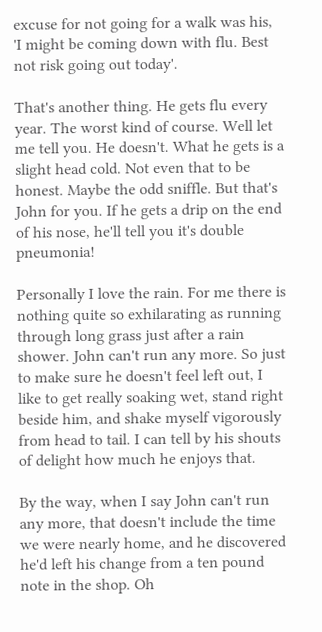excuse for not going for a walk was his, 'I might be coming down with flu. Best not risk going out today'.

That's another thing. He gets flu every year. The worst kind of course. Well let me tell you. He doesn't. What he gets is a slight head cold. Not even that to be honest. Maybe the odd sniffle. But that's John for you. If he gets a drip on the end of his nose, he'll tell you it's double pneumonia!

Personally I love the rain. For me there is nothing quite so exhilarating as running through long grass just after a rain shower. John can't run any more. So just to make sure he doesn't feel left out, I like to get really soaking wet, stand right beside him, and shake myself vigorously from head to tail. I can tell by his shouts of delight how much he enjoys that.

By the way, when I say John can't run any more, that doesn't include the time we were nearly home, and he discovered he'd left his change from a ten pound note in the shop. Oh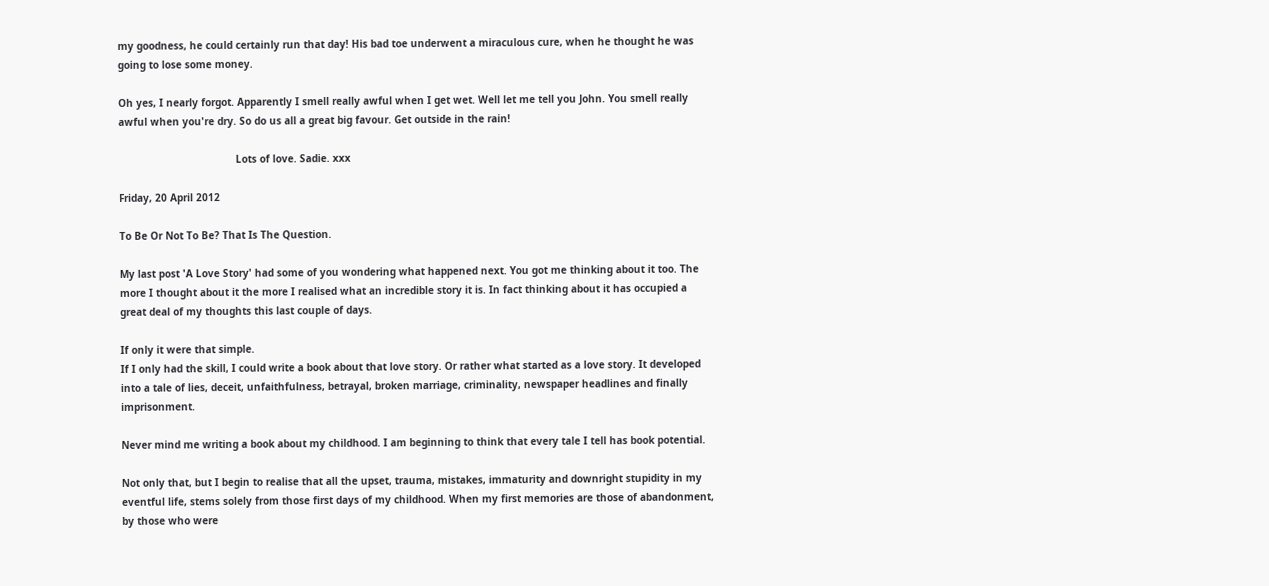my goodness, he could certainly run that day! His bad toe underwent a miraculous cure, when he thought he was going to lose some money.

Oh yes, I nearly forgot. Apparently I smell really awful when I get wet. Well let me tell you John. You smell really awful when you're dry. So do us all a great big favour. Get outside in the rain!

                                       Lots of love. Sadie. xxx

Friday, 20 April 2012

To Be Or Not To Be? That Is The Question.

My last post 'A Love Story' had some of you wondering what happened next. You got me thinking about it too. The more I thought about it the more I realised what an incredible story it is. In fact thinking about it has occupied a great deal of my thoughts this last couple of days.

If only it were that simple.
If I only had the skill, I could write a book about that love story. Or rather what started as a love story. It developed into a tale of lies, deceit, unfaithfulness, betrayal, broken marriage, criminality, newspaper headlines and finally imprisonment.

Never mind me writing a book about my childhood. I am beginning to think that every tale I tell has book potential.

Not only that, but I begin to realise that all the upset, trauma, mistakes, immaturity and downright stupidity in my eventful life, stems solely from those first days of my childhood. When my first memories are those of abandonment, by those who were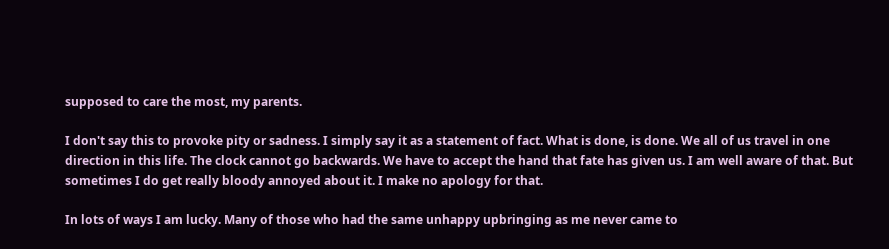supposed to care the most, my parents.

I don't say this to provoke pity or sadness. I simply say it as a statement of fact. What is done, is done. We all of us travel in one direction in this life. The clock cannot go backwards. We have to accept the hand that fate has given us. I am well aware of that. But sometimes I do get really bloody annoyed about it. I make no apology for that.

In lots of ways I am lucky. Many of those who had the same unhappy upbringing as me never came to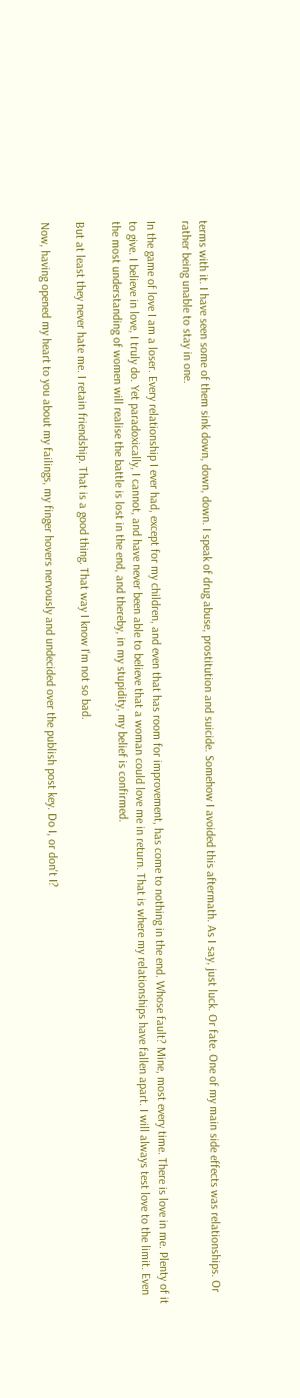terms with it. I have seen some of them sink down, down, down. I speak of drug abuse, prostitution and suicide. Somehow I avoided this aftermath. As I say, just luck. Or fate. One of my main side effects was relationships. Or rather being unable to stay in one.

In the game of love I am a loser. Every relationship I ever had, except for my children, and even that has room for improvement, has come to nothing in the end. Whose fault? Mine, most every time. There is love in me. Plenty of it to give. I believe in love, I truly do. Yet paradoxically, I cannot, and have never been able to believe that a woman could love me in return. That is where my relationships have fallen apart. I will always test love to the limit. Even the most understanding of women will realise the battle is lost in the end, and thereby, in my stupidity, my belief is confirmed.

But at least they never hate me. I retain friendship. That is a good thing. That way I know I'm not so bad.

Now, having opened my heart to you about my failings, my finger hovers nervously and undecided over the publish post key. Do I, or don't I?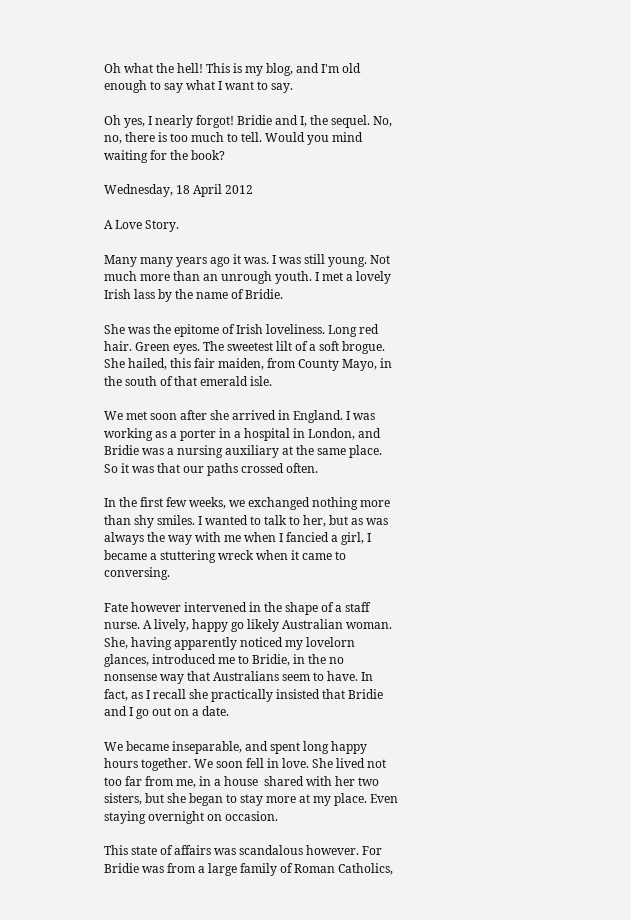Oh what the hell! This is my blog, and I'm old enough to say what I want to say.

Oh yes, I nearly forgot! Bridie and I, the sequel. No, no, there is too much to tell. Would you mind waiting for the book?

Wednesday, 18 April 2012

A Love Story.

Many many years ago it was. I was still young. Not much more than an unrough youth. I met a lovely Irish lass by the name of Bridie.

She was the epitome of Irish loveliness. Long red hair. Green eyes. The sweetest lilt of a soft brogue. She hailed, this fair maiden, from County Mayo, in the south of that emerald isle.

We met soon after she arrived in England. I was working as a porter in a hospital in London, and Bridie was a nursing auxiliary at the same place. So it was that our paths crossed often.

In the first few weeks, we exchanged nothing more than shy smiles. I wanted to talk to her, but as was always the way with me when I fancied a girl, I became a stuttering wreck when it came to conversing.

Fate however intervened in the shape of a staff nurse. A lively, happy go likely Australian woman. She, having apparently noticed my lovelorn glances, introduced me to Bridie, in the no nonsense way that Australians seem to have. In fact, as I recall she practically insisted that Bridie and I go out on a date.

We became inseparable, and spent long happy hours together. We soon fell in love. She lived not too far from me, in a house  shared with her two sisters, but she began to stay more at my place. Even staying overnight on occasion.

This state of affairs was scandalous however. For Bridie was from a large family of Roman Catholics,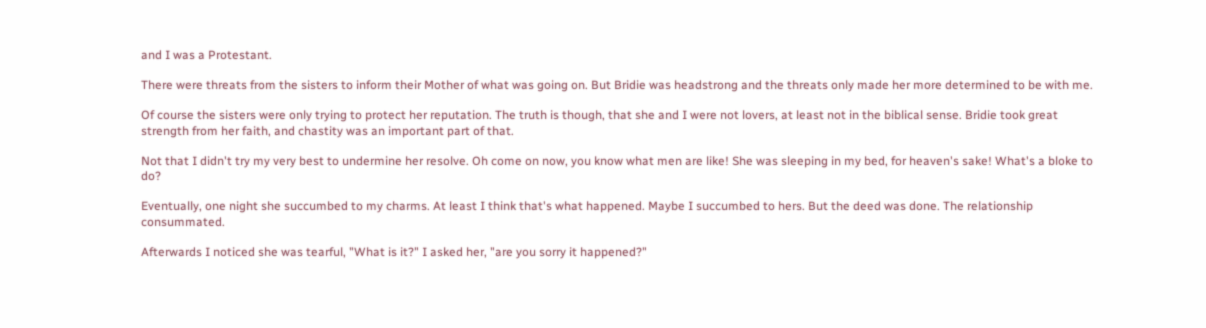and I was a Protestant.

There were threats from the sisters to inform their Mother of what was going on. But Bridie was headstrong and the threats only made her more determined to be with me.

Of course the sisters were only trying to protect her reputation. The truth is though, that she and I were not lovers, at least not in the biblical sense. Bridie took great strength from her faith, and chastity was an important part of that.

Not that I didn't try my very best to undermine her resolve. Oh come on now, you know what men are like! She was sleeping in my bed, for heaven's sake! What's a bloke to do?

Eventually, one night she succumbed to my charms. At least I think that's what happened. Maybe I succumbed to hers. But the deed was done. The relationship consummated.

Afterwards I noticed she was tearful, "What is it?" I asked her, "are you sorry it happened?"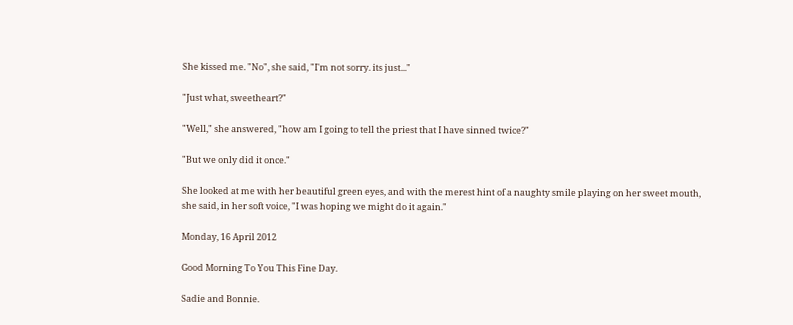She kissed me. "No", she said, "I'm not sorry. its just..."

"Just what, sweetheart?"

"Well," she answered, "how am I going to tell the priest that I have sinned twice?"

"But we only did it once."

She looked at me with her beautiful green eyes, and with the merest hint of a naughty smile playing on her sweet mouth, she said, in her soft voice, "I was hoping we might do it again."

Monday, 16 April 2012

Good Morning To You This Fine Day.

Sadie and Bonnie.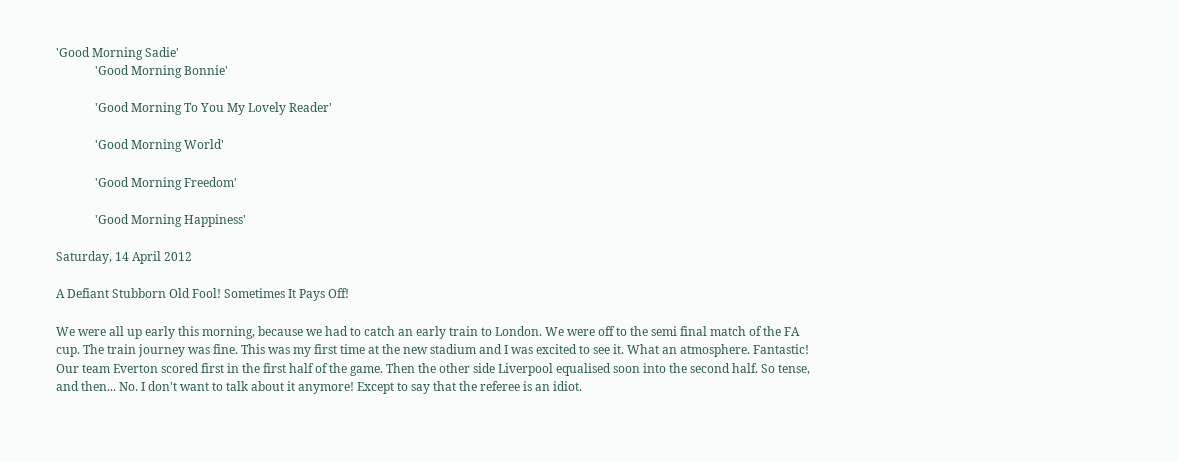'Good Morning Sadie'
             'Good Morning Bonnie'

             'Good Morning To You My Lovely Reader'

             'Good Morning World'

             'Good Morning Freedom'

             'Good Morning Happiness'

Saturday, 14 April 2012

A Defiant Stubborn Old Fool! Sometimes It Pays Off!

We were all up early this morning, because we had to catch an early train to London. We were off to the semi final match of the FA cup. The train journey was fine. This was my first time at the new stadium and I was excited to see it. What an atmosphere. Fantastic! Our team Everton scored first in the first half of the game. Then the other side Liverpool equalised soon into the second half. So tense, and then... No. I don't want to talk about it anymore! Except to say that the referee is an idiot.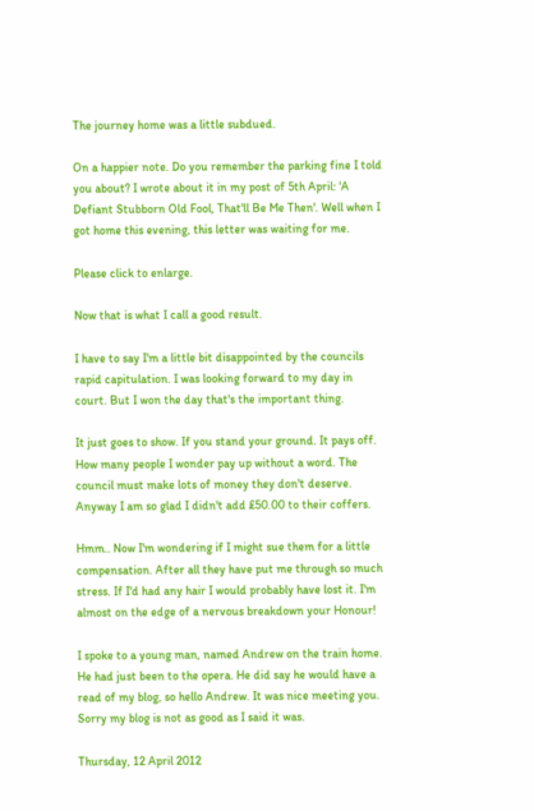The journey home was a little subdued.

On a happier note. Do you remember the parking fine I told you about? I wrote about it in my post of 5th April: 'A Defiant Stubborn Old Fool, That'll Be Me Then'. Well when I got home this evening, this letter was waiting for me.

Please click to enlarge.

Now that is what I call a good result.

I have to say I'm a little bit disappointed by the councils rapid capitulation. I was looking forward to my day in court. But I won the day that's the important thing.

It just goes to show. If you stand your ground. It pays off. How many people I wonder pay up without a word. The council must make lots of money they don't deserve. Anyway I am so glad I didn't add £50.00 to their coffers.

Hmm.. Now I'm wondering if I might sue them for a little compensation. After all they have put me through so much stress. If I'd had any hair I would probably have lost it. I'm almost on the edge of a nervous breakdown your Honour!

I spoke to a young man, named Andrew on the train home. He had just been to the opera. He did say he would have a read of my blog, so hello Andrew. It was nice meeting you. Sorry my blog is not as good as I said it was.

Thursday, 12 April 2012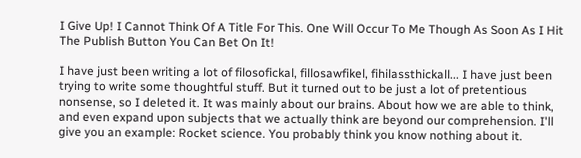I Give Up! I Cannot Think Of A Title For This. One Will Occur To Me Though As Soon As I Hit The Publish Button You Can Bet On It!

I have just been writing a lot of filosofickal, fillosawfikel, fihilassthickall... I have just been trying to write some thoughtful stuff. But it turned out to be just a lot of pretentious nonsense, so I deleted it. It was mainly about our brains. About how we are able to think, and even expand upon subjects that we actually think are beyond our comprehension. I'll give you an example: Rocket science. You probably think you know nothing about it.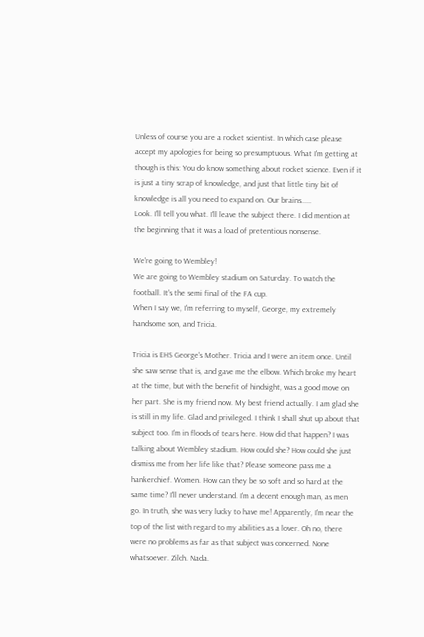Unless of course you are a rocket scientist. In which case please accept my apologies for being so presumptuous. What I'm getting at though is this: You do know something about rocket science. Even if it is just a tiny scrap of knowledge, and just that little tiny bit of knowledge is all you need to expand on. Our brains.....
Look. I'll tell you what. I'll leave the subject there. I did mention at the beginning that it was a load of pretentious nonsense.

We're going to Wembley!
We are going to Wembley stadium on Saturday. To watch the football. It's the semi final of the FA cup.
When I say we, I'm referring to myself, George, my extremely handsome son, and Tricia.

Tricia is EHS George's Mother. Tricia and I were an item once. Until she saw sense that is, and gave me the elbow. Which broke my heart at the time, but with the benefit of hindsight, was a good move on her part. She is my friend now. My best friend actually. I am glad she is still in my life. Glad and privileged. I think I shall shut up about that subject too. I'm in floods of tears here. How did that happen? I was talking about Wembley stadium. How could she? How could she just dismiss me from her life like that? Please someone pass me a hankerchief. Women. How can they be so soft and so hard at the same time? I'll never understand. I'm a decent enough man, as men go. In truth, she was very lucky to have me! Apparently, I'm near the top of the list with regard to my abilities as a lover. Oh no, there were no problems as far as that subject was concerned. None whatsoever. Zilch. Nada.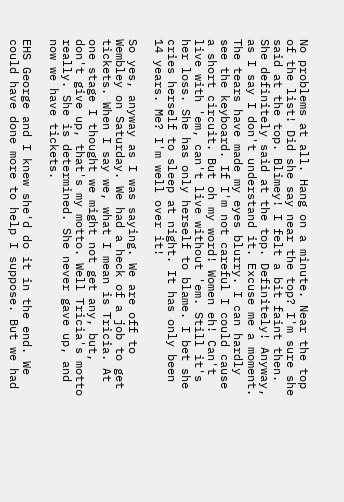No problems at all. Hang on a minute. Near the top of the list! Did she say near the top? I'm sure she said at the top. Blimey! I felt a bit faint then. She definitely said at the top. Definitely! Anyway, as I say I don't understand it. Excuse me a moment. The tears have made my eyes blurry. I can hardly see the keyboard. If I'm not careful I could cause a short circuit. But oh my word! Women eh! Can't live with 'em, can't live without 'em. Still it's her loss. She has only herself to blame. I bet she cries herself to sleep at night. It has only been 14 years. Me? I'm well over it!

So yes, anyway as I was saying. We are off to Wembley on Saturday. We had a heck of a job to get tickets. When I say we, what I mean is Tricia. At one stage I thought we might not get any, but, don't give up, that's my motto. Well Tricia's motto really. She is determined. She never gave up, and now we have tickets.

EHS George and I knew she'd do it in the end. We could have done more to help I suppose. But we had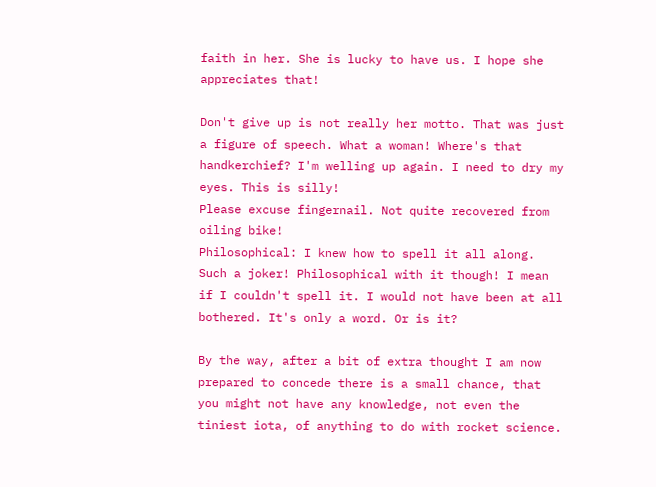faith in her. She is lucky to have us. I hope she appreciates that!

Don't give up is not really her motto. That was just a figure of speech. What a woman! Where's that handkerchief? I'm welling up again. I need to dry my eyes. This is silly!
Please excuse fingernail. Not quite recovered from oiling bike!
Philosophical: I knew how to spell it all along. Such a joker! Philosophical with it though! I mean if I couldn't spell it. I would not have been at all bothered. It's only a word. Or is it?

By the way, after a bit of extra thought I am now prepared to concede there is a small chance, that you might not have any knowledge, not even the tiniest iota, of anything to do with rocket science.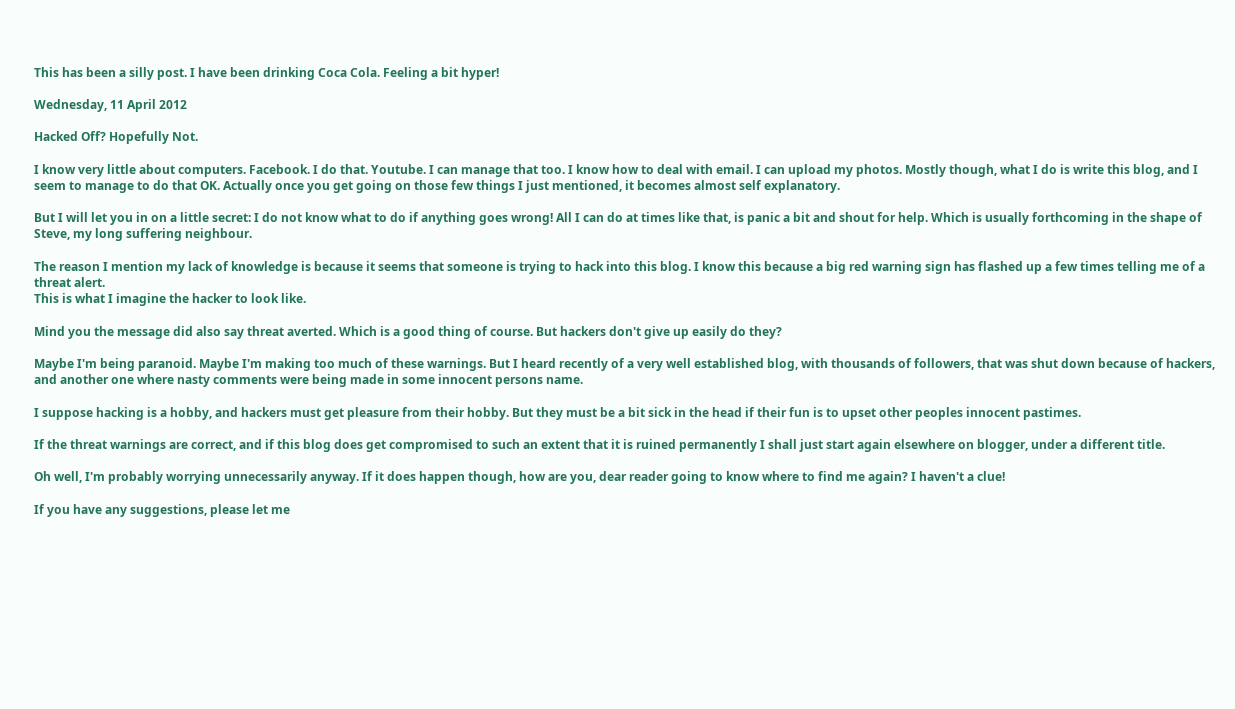This has been a silly post. I have been drinking Coca Cola. Feeling a bit hyper!

Wednesday, 11 April 2012

Hacked Off? Hopefully Not.

I know very little about computers. Facebook. I do that. Youtube. I can manage that too. I know how to deal with email. I can upload my photos. Mostly though, what I do is write this blog, and I seem to manage to do that OK. Actually once you get going on those few things I just mentioned, it becomes almost self explanatory.

But I will let you in on a little secret: I do not know what to do if anything goes wrong! All I can do at times like that, is panic a bit and shout for help. Which is usually forthcoming in the shape of Steve, my long suffering neighbour.

The reason I mention my lack of knowledge is because it seems that someone is trying to hack into this blog. I know this because a big red warning sign has flashed up a few times telling me of a threat alert.
This is what I imagine the hacker to look like.

Mind you the message did also say threat averted. Which is a good thing of course. But hackers don't give up easily do they?

Maybe I'm being paranoid. Maybe I'm making too much of these warnings. But I heard recently of a very well established blog, with thousands of followers, that was shut down because of hackers, and another one where nasty comments were being made in some innocent persons name.

I suppose hacking is a hobby, and hackers must get pleasure from their hobby. But they must be a bit sick in the head if their fun is to upset other peoples innocent pastimes.

If the threat warnings are correct, and if this blog does get compromised to such an extent that it is ruined permanently I shall just start again elsewhere on blogger, under a different title.

Oh well, I'm probably worrying unnecessarily anyway. If it does happen though, how are you, dear reader going to know where to find me again? I haven't a clue!

If you have any suggestions, please let me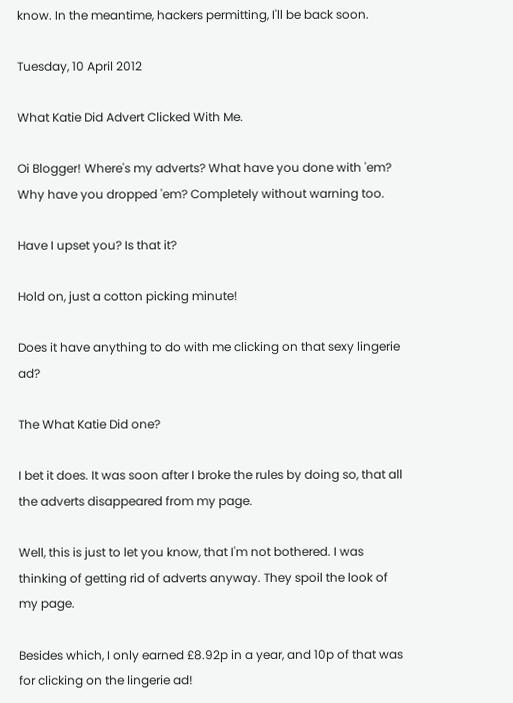know. In the meantime, hackers permitting, I'll be back soon.

Tuesday, 10 April 2012

What Katie Did Advert Clicked With Me.

Oi Blogger! Where's my adverts? What have you done with 'em? Why have you dropped 'em? Completely without warning too.

Have I upset you? Is that it?

Hold on, just a cotton picking minute!

Does it have anything to do with me clicking on that sexy lingerie ad?

The What Katie Did one?

I bet it does. It was soon after I broke the rules by doing so, that all the adverts disappeared from my page.

Well, this is just to let you know, that I'm not bothered. I was thinking of getting rid of adverts anyway. They spoil the look of my page.

Besides which, I only earned £8.92p in a year, and 10p of that was for clicking on the lingerie ad!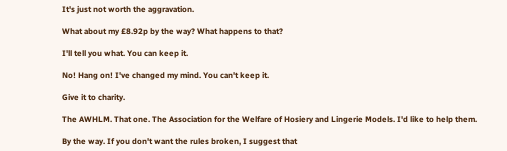It's just not worth the aggravation.

What about my £8.92p by the way? What happens to that?

I'll tell you what. You can keep it.

No! Hang on! I've changed my mind. You can't keep it.

Give it to charity.

The AWHLM. That one. The Association for the Welfare of Hosiery and Lingerie Models. I'd like to help them.

By the way. If you don't want the rules broken, I suggest that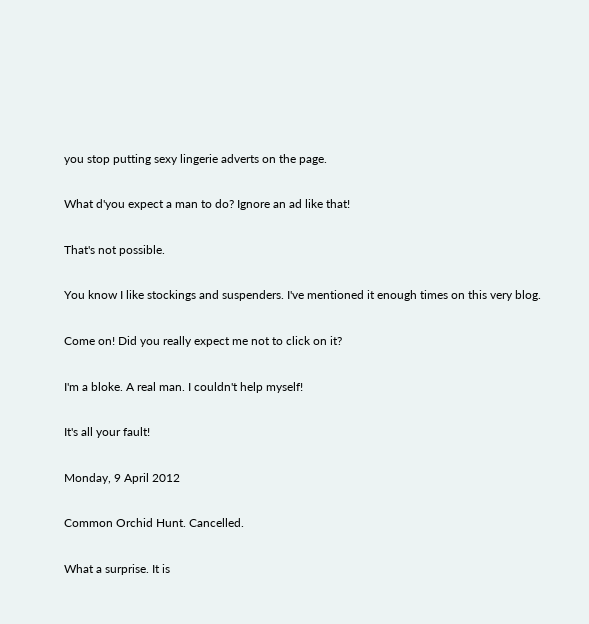you stop putting sexy lingerie adverts on the page.

What d'you expect a man to do? Ignore an ad like that!

That's not possible.

You know I like stockings and suspenders. I've mentioned it enough times on this very blog.

Come on! Did you really expect me not to click on it?

I'm a bloke. A real man. I couldn't help myself!

It's all your fault!

Monday, 9 April 2012

Common Orchid Hunt. Cancelled.

What a surprise. It is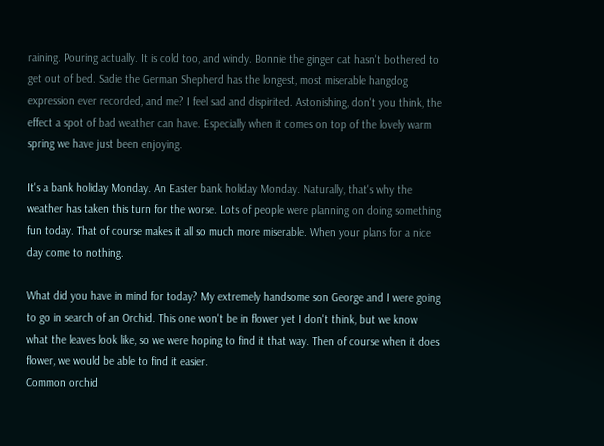raining. Pouring actually. It is cold too, and windy. Bonnie the ginger cat hasn't bothered to get out of bed. Sadie the German Shepherd has the longest, most miserable hangdog expression ever recorded, and me? I feel sad and dispirited. Astonishing, don't you think, the effect a spot of bad weather can have. Especially when it comes on top of the lovely warm spring we have just been enjoying.

It's a bank holiday Monday. An Easter bank holiday Monday. Naturally, that's why the weather has taken this turn for the worse. Lots of people were planning on doing something fun today. That of course makes it all so much more miserable. When your plans for a nice day come to nothing.

What did you have in mind for today? My extremely handsome son George and I were going to go in search of an Orchid. This one won't be in flower yet I don't think, but we know what the leaves look like, so we were hoping to find it that way. Then of course when it does flower, we would be able to find it easier.
Common orchid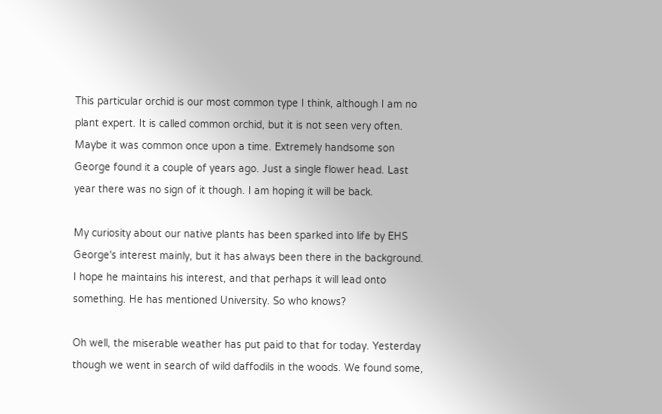This particular orchid is our most common type I think, although I am no plant expert. It is called common orchid, but it is not seen very often. Maybe it was common once upon a time. Extremely handsome son George found it a couple of years ago. Just a single flower head. Last year there was no sign of it though. I am hoping it will be back.

My curiosity about our native plants has been sparked into life by EHS George's interest mainly, but it has always been there in the background. I hope he maintains his interest, and that perhaps it will lead onto something. He has mentioned University. So who knows?

Oh well, the miserable weather has put paid to that for today. Yesterday though we went in search of wild daffodils in the woods. We found some,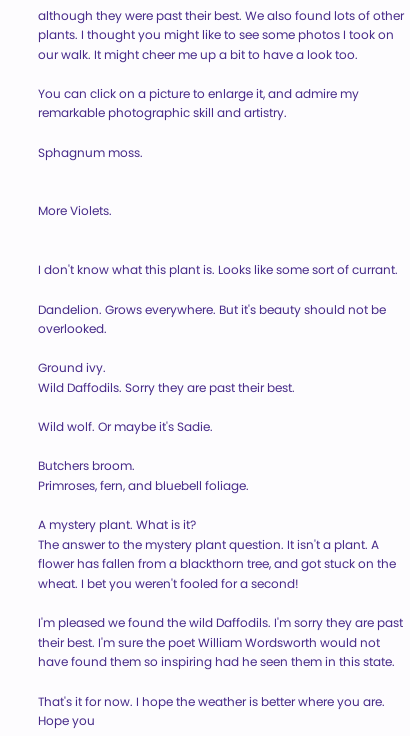although they were past their best. We also found lots of other plants. I thought you might like to see some photos I took on our walk. It might cheer me up a bit to have a look too.

You can click on a picture to enlarge it, and admire my remarkable photographic skill and artistry.

Sphagnum moss.


More Violets.


I don't know what this plant is. Looks like some sort of currant.

Dandelion. Grows everywhere. But it's beauty should not be overlooked.

Ground ivy.
Wild Daffodils. Sorry they are past their best.

Wild wolf. Or maybe it's Sadie.

Butchers broom.
Primroses, fern, and bluebell foliage.

A mystery plant. What is it?
The answer to the mystery plant question. It isn't a plant. A flower has fallen from a blackthorn tree, and got stuck on the wheat. I bet you weren't fooled for a second!

I'm pleased we found the wild Daffodils. I'm sorry they are past their best. I'm sure the poet William Wordsworth would not have found them so inspiring had he seen them in this state.

That's it for now. I hope the weather is better where you are. Hope you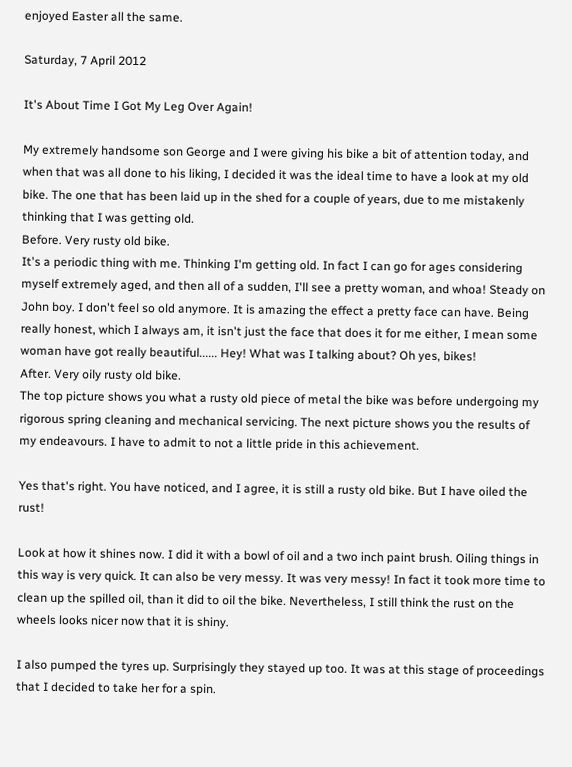enjoyed Easter all the same.

Saturday, 7 April 2012

It's About Time I Got My Leg Over Again!

My extremely handsome son George and I were giving his bike a bit of attention today, and when that was all done to his liking, I decided it was the ideal time to have a look at my old bike. The one that has been laid up in the shed for a couple of years, due to me mistakenly thinking that I was getting old.
Before. Very rusty old bike.
It's a periodic thing with me. Thinking I'm getting old. In fact I can go for ages considering myself extremely aged, and then all of a sudden, I'll see a pretty woman, and whoa! Steady on John boy. I don't feel so old anymore. It is amazing the effect a pretty face can have. Being really honest, which I always am, it isn't just the face that does it for me either, I mean some woman have got really beautiful...... Hey! What was I talking about? Oh yes, bikes!
After. Very oily rusty old bike.
The top picture shows you what a rusty old piece of metal the bike was before undergoing my rigorous spring cleaning and mechanical servicing. The next picture shows you the results of my endeavours. I have to admit to not a little pride in this achievement.

Yes that's right. You have noticed, and I agree, it is still a rusty old bike. But I have oiled the rust!

Look at how it shines now. I did it with a bowl of oil and a two inch paint brush. Oiling things in this way is very quick. It can also be very messy. It was very messy! In fact it took more time to clean up the spilled oil, than it did to oil the bike. Nevertheless, I still think the rust on the wheels looks nicer now that it is shiny.

I also pumped the tyres up. Surprisingly they stayed up too. It was at this stage of proceedings that I decided to take her for a spin.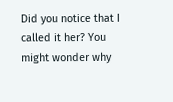Did you notice that I called it her? You might wonder why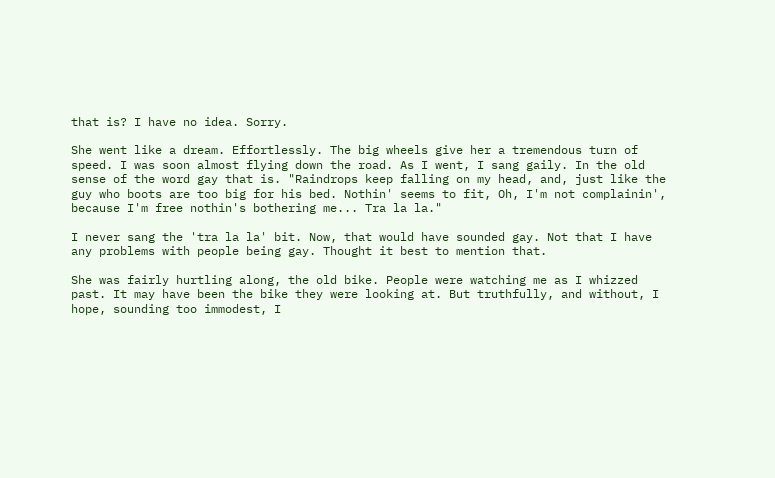that is? I have no idea. Sorry.

She went like a dream. Effortlessly. The big wheels give her a tremendous turn of speed. I was soon almost flying down the road. As I went, I sang gaily. In the old sense of the word gay that is. "Raindrops keep falling on my head, and, just like the guy who boots are too big for his bed. Nothin' seems to fit, Oh, I'm not complainin', because I'm free nothin's bothering me... Tra la la."

I never sang the 'tra la la' bit. Now, that would have sounded gay. Not that I have any problems with people being gay. Thought it best to mention that.

She was fairly hurtling along, the old bike. People were watching me as I whizzed past. It may have been the bike they were looking at. But truthfully, and without, I hope, sounding too immodest, I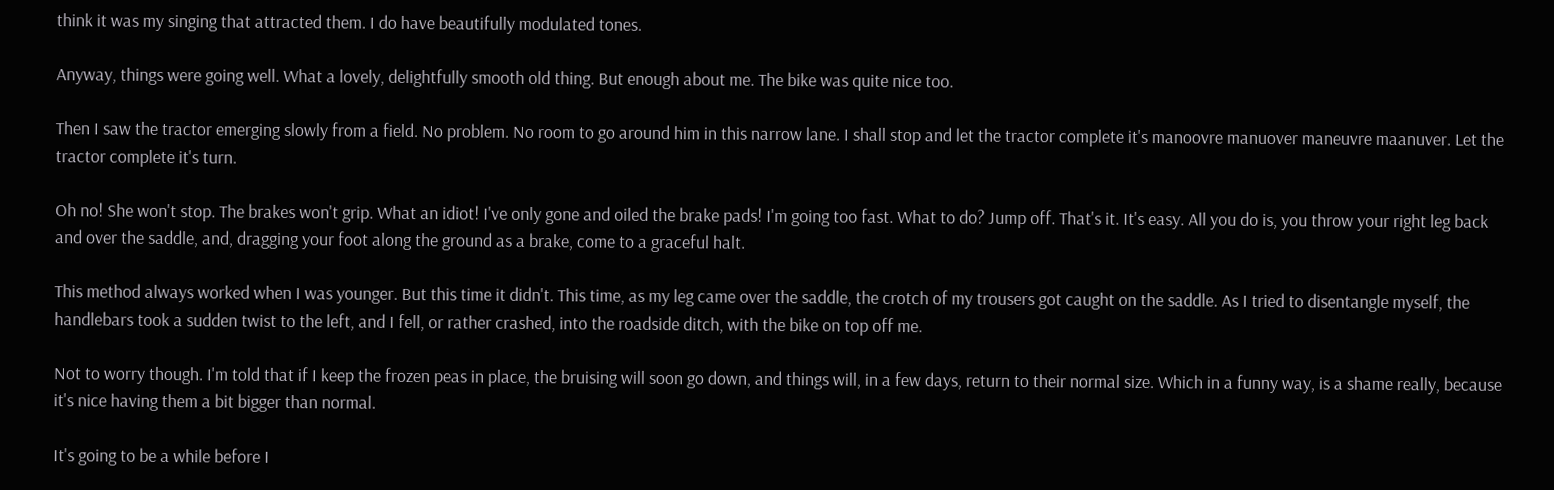think it was my singing that attracted them. I do have beautifully modulated tones.

Anyway, things were going well. What a lovely, delightfully smooth old thing. But enough about me. The bike was quite nice too.

Then I saw the tractor emerging slowly from a field. No problem. No room to go around him in this narrow lane. I shall stop and let the tractor complete it's manoovre manuover maneuvre maanuver. Let the tractor complete it's turn.

Oh no! She won't stop. The brakes won't grip. What an idiot! I've only gone and oiled the brake pads! I'm going too fast. What to do? Jump off. That's it. It's easy. All you do is, you throw your right leg back and over the saddle, and, dragging your foot along the ground as a brake, come to a graceful halt.

This method always worked when I was younger. But this time it didn't. This time, as my leg came over the saddle, the crotch of my trousers got caught on the saddle. As I tried to disentangle myself, the handlebars took a sudden twist to the left, and I fell, or rather crashed, into the roadside ditch, with the bike on top off me.

Not to worry though. I'm told that if I keep the frozen peas in place, the bruising will soon go down, and things will, in a few days, return to their normal size. Which in a funny way, is a shame really, because it's nice having them a bit bigger than normal.

It's going to be a while before I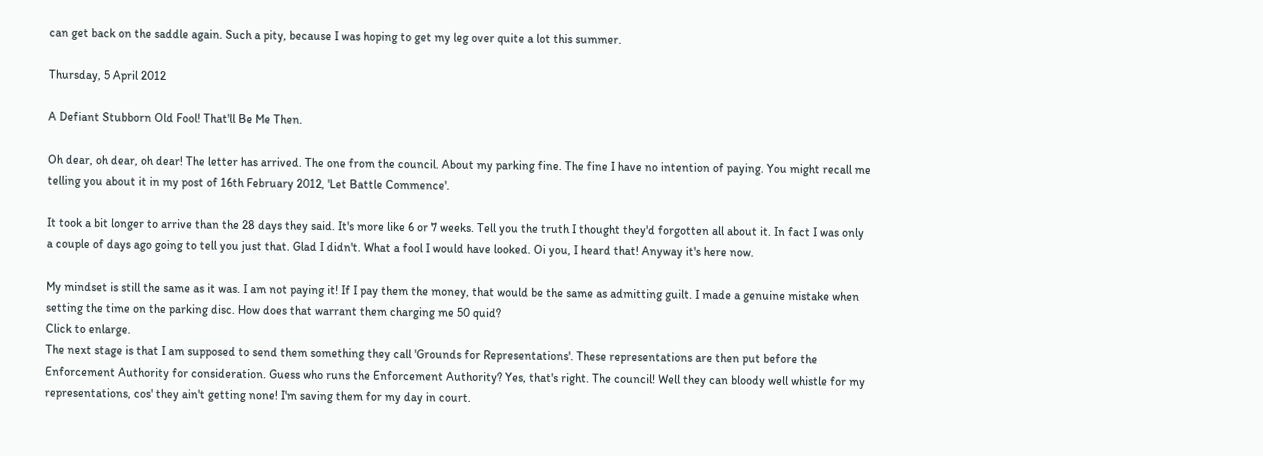can get back on the saddle again. Such a pity, because I was hoping to get my leg over quite a lot this summer.

Thursday, 5 April 2012

A Defiant Stubborn Old Fool! That'll Be Me Then.

Oh dear, oh dear, oh dear! The letter has arrived. The one from the council. About my parking fine. The fine I have no intention of paying. You might recall me telling you about it in my post of 16th February 2012, 'Let Battle Commence'.

It took a bit longer to arrive than the 28 days they said. It's more like 6 or 7 weeks. Tell you the truth I thought they'd forgotten all about it. In fact I was only a couple of days ago going to tell you just that. Glad I didn't. What a fool I would have looked. Oi you, I heard that! Anyway it's here now.

My mindset is still the same as it was. I am not paying it! If I pay them the money, that would be the same as admitting guilt. I made a genuine mistake when setting the time on the parking disc. How does that warrant them charging me 50 quid?
Click to enlarge.
The next stage is that I am supposed to send them something they call 'Grounds for Representations'. These representations are then put before the Enforcement Authority for consideration. Guess who runs the Enforcement Authority? Yes, that's right. The council! Well they can bloody well whistle for my representations, cos' they ain't getting none! I'm saving them for my day in court.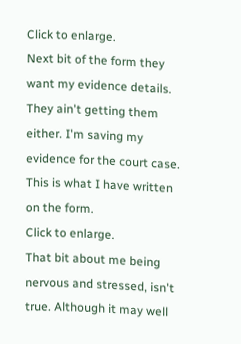Click to enlarge.
Next bit of the form they want my evidence details. They ain't getting them either. I'm saving my evidence for the court case. This is what I have written on the form.
Click to enlarge.
That bit about me being nervous and stressed, isn't true. Although it may well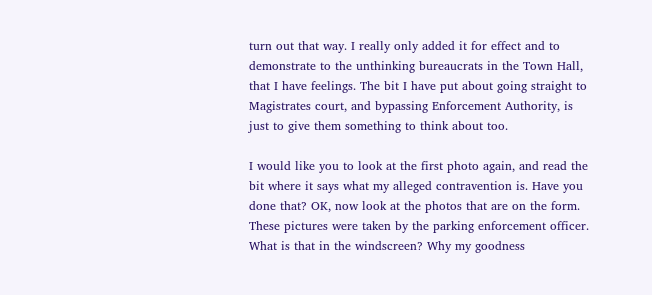turn out that way. I really only added it for effect and to demonstrate to the unthinking bureaucrats in the Town Hall, that I have feelings. The bit I have put about going straight to Magistrates court, and bypassing Enforcement Authority, is just to give them something to think about too.

I would like you to look at the first photo again, and read the bit where it says what my alleged contravention is. Have you done that? OK, now look at the photos that are on the form. These pictures were taken by the parking enforcement officer. What is that in the windscreen? Why my goodness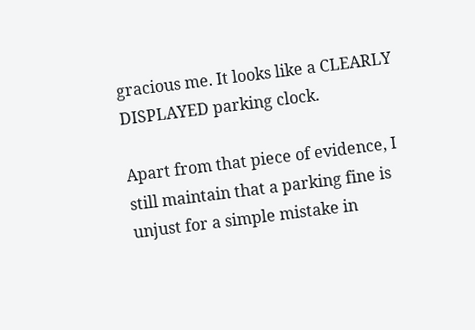gracious me. It looks like a CLEARLY DISPLAYED parking clock.

Apart from that piece of evidence, I still maintain that a parking fine is unjust for a simple mistake in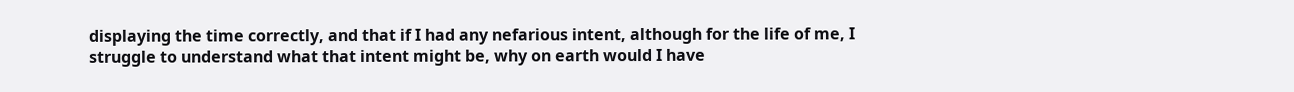displaying the time correctly, and that if I had any nefarious intent, although for the life of me, I struggle to understand what that intent might be, why on earth would I have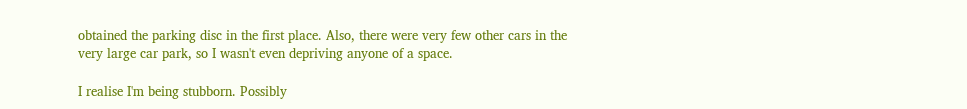obtained the parking disc in the first place. Also, there were very few other cars in the very large car park, so I wasn't even depriving anyone of a space.

I realise I'm being stubborn. Possibly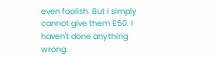even foolish. But I simply cannot give them £50. I haven't done anything wrong.